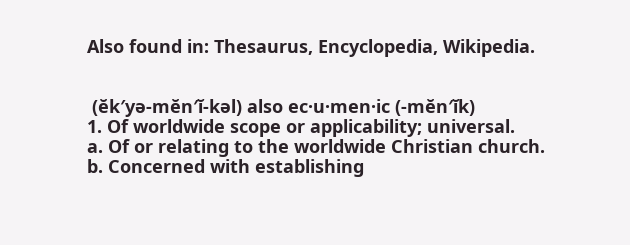Also found in: Thesaurus, Encyclopedia, Wikipedia.


 (ĕk′yə-mĕn′ĭ-kəl) also ec·u·men·ic (-mĕn′ĭk)
1. Of worldwide scope or applicability; universal.
a. Of or relating to the worldwide Christian church.
b. Concerned with establishing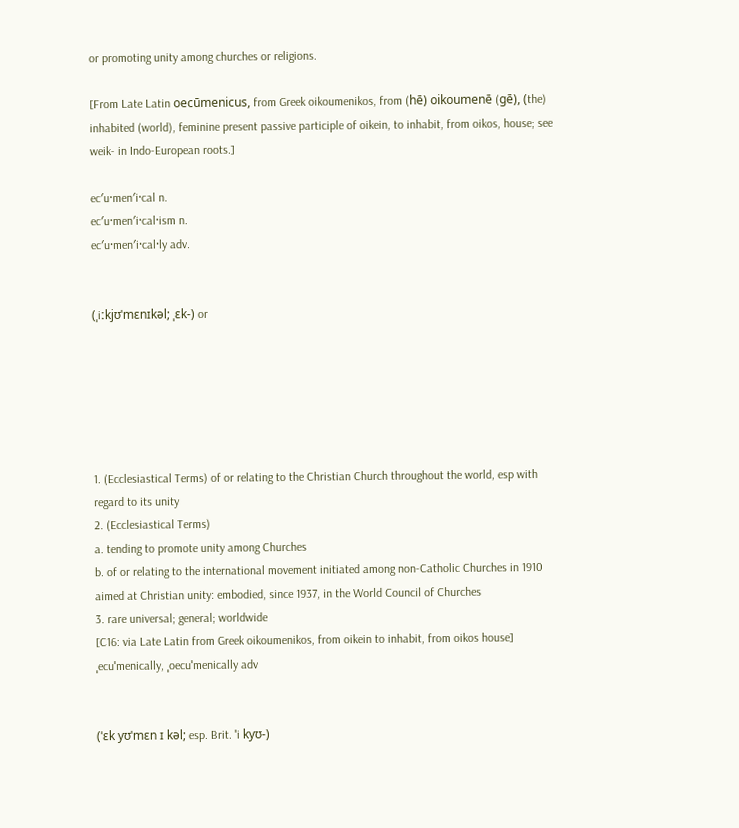or promoting unity among churches or religions.

[From Late Latin oecūmenicus, from Greek oikoumenikos, from (hē) oikoumenē (gē), (the) inhabited (world), feminine present passive participle of oikein, to inhabit, from oikos, house; see weik- in Indo-European roots.]

ec′u·men′i·cal n.
ec′u·men′i·cal·ism n.
ec′u·men′i·cal·ly adv.


(ˌiːkjʊˈmɛnɪkəl; ˌɛk-) or






1. (Ecclesiastical Terms) of or relating to the Christian Church throughout the world, esp with regard to its unity
2. (Ecclesiastical Terms)
a. tending to promote unity among Churches
b. of or relating to the international movement initiated among non-Catholic Churches in 1910 aimed at Christian unity: embodied, since 1937, in the World Council of Churches
3. rare universal; general; worldwide
[C16: via Late Latin from Greek oikoumenikos, from oikein to inhabit, from oikos house]
ˌecuˈmenically, ˌoecuˈmenically adv


(ˈɛk yʊˈmɛn ɪ kəl; esp. Brit. ˈi kyʊ-)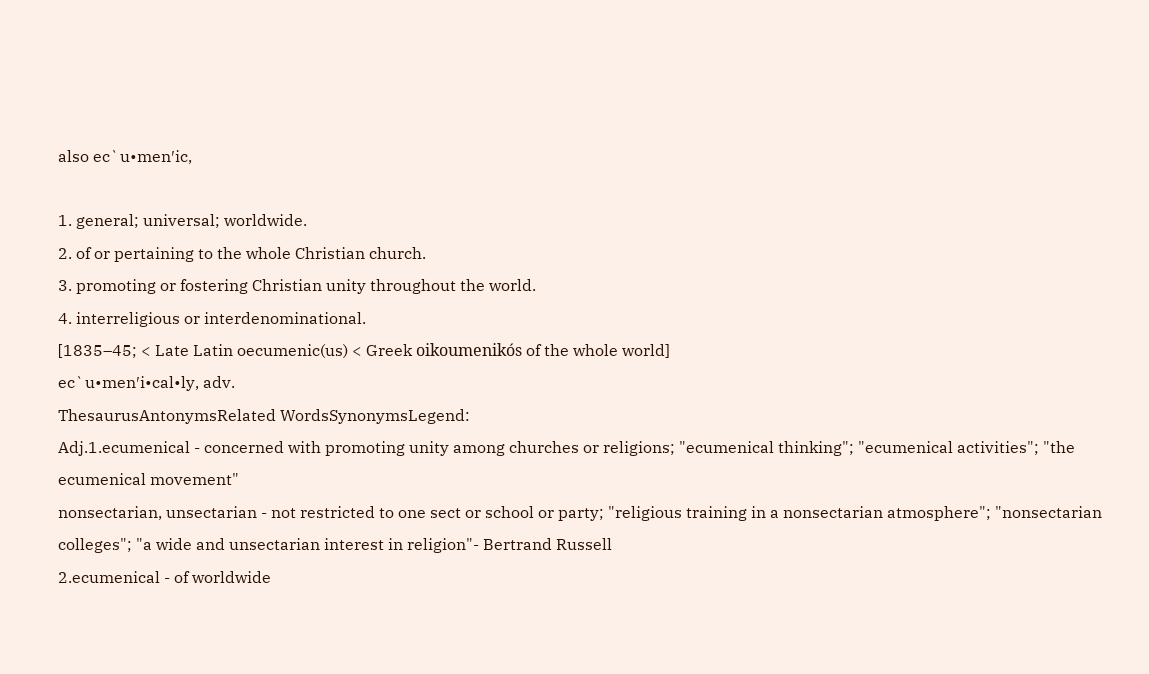also ec`u•men′ic,

1. general; universal; worldwide.
2. of or pertaining to the whole Christian church.
3. promoting or fostering Christian unity throughout the world.
4. interreligious or interdenominational.
[1835–45; < Late Latin oecumenic(us) < Greek oikoumenikós of the whole world]
ec`u•men′i•cal•ly, adv.
ThesaurusAntonymsRelated WordsSynonymsLegend:
Adj.1.ecumenical - concerned with promoting unity among churches or religions; "ecumenical thinking"; "ecumenical activities"; "the ecumenical movement"
nonsectarian, unsectarian - not restricted to one sect or school or party; "religious training in a nonsectarian atmosphere"; "nonsectarian colleges"; "a wide and unsectarian interest in religion"- Bertrand Russell
2.ecumenical - of worldwide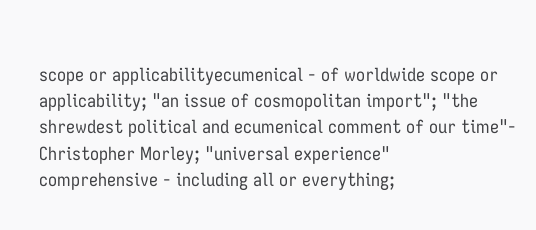scope or applicabilityecumenical - of worldwide scope or applicability; "an issue of cosmopolitan import"; "the shrewdest political and ecumenical comment of our time"- Christopher Morley; "universal experience"
comprehensive - including all or everything;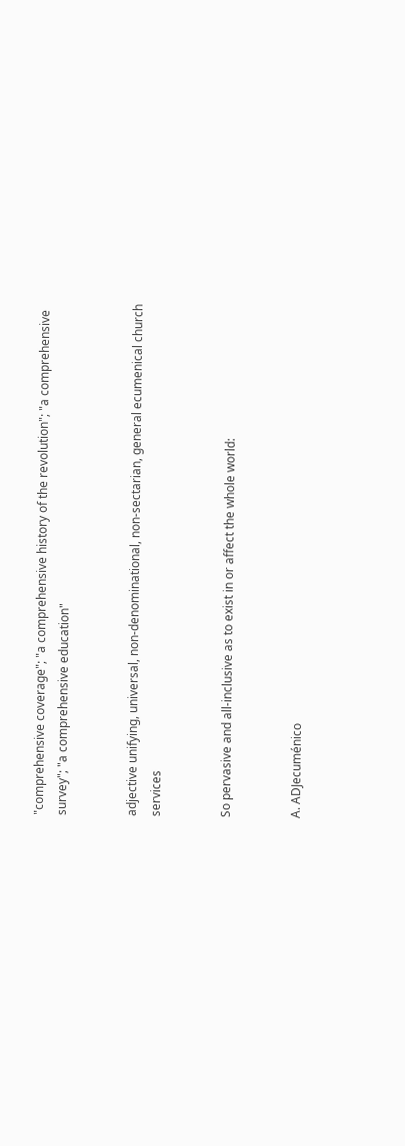"comprehensive coverage"; "a comprehensive history of the revolution"; "a comprehensive survey"; "a comprehensive education"


adjective unifying, universal, non-denominational, non-sectarian, general ecumenical church services


So pervasive and all-inclusive as to exist in or affect the whole world:


A. ADJecuménico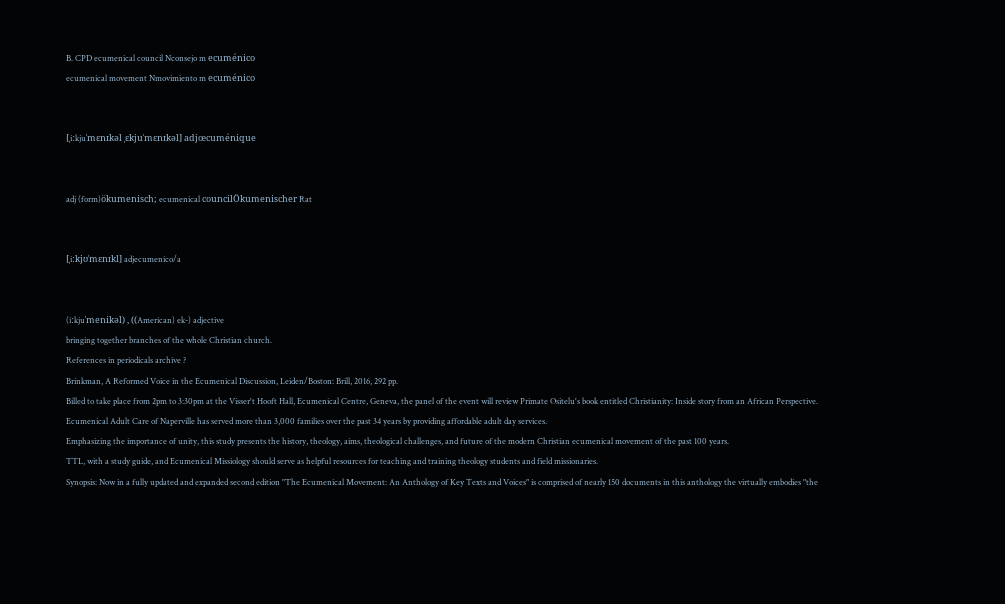B. CPD ecumenical council Nconsejo m ecuménico
ecumenical movement Nmovimiento m ecuménico


[ˌiːkjuˈmɛnɪkəl ˌɛkjuˈmɛnɪkəl] adjœcuménique


adj (form)ökumenisch; ecumenical councilÖkumenischer Rat


[ˌiːkjʊˈmɛnɪkl] adjecumenico/a


(iːkjuˈmenikəl) , ((American) ek-) adjective
bringing together branches of the whole Christian church.
References in periodicals archive ?
Brinkman, A Reformed Voice in the Ecumenical Discussion, Leiden/Boston: Brill, 2016, 292 pp.
Billed to take place from 2pm to 3:30pm at the Visser't Hooft Hall, Ecumenical Centre, Geneva, the panel of the event will review Primate Ositelu's book entitled Christianity: Inside story from an African Perspective.
Ecumenical Adult Care of Naperville has served more than 3,000 families over the past 34 years by providing affordable adult day services.
Emphasizing the importance of unity, this study presents the history, theology, aims, theological challenges, and future of the modern Christian ecumenical movement of the past 100 years.
TTL, with a study guide, and Ecumenical Missiology should serve as helpful resources for teaching and training theology students and field missionaries.
Synopsis: Now in a fully updated and expanded second edition "The Ecumenical Movement: An Anthology of Key Texts and Voices" is comprised of nearly 150 documents in this anthology the virtually embodies "the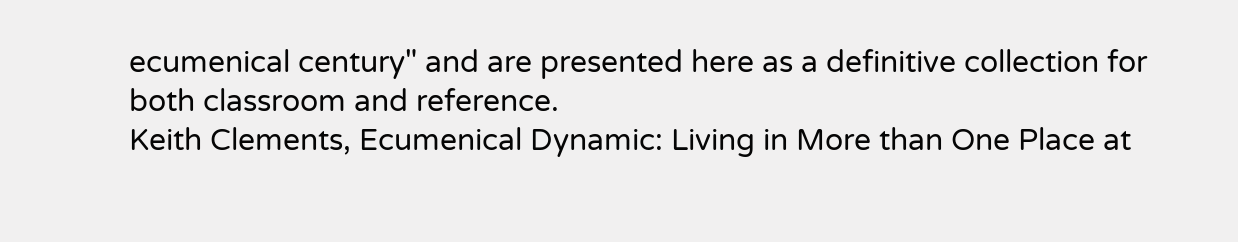ecumenical century" and are presented here as a definitive collection for both classroom and reference.
Keith Clements, Ecumenical Dynamic: Living in More than One Place at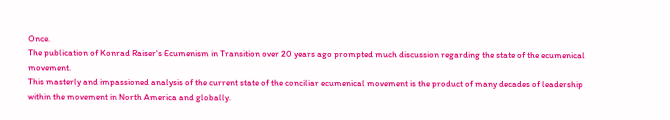Once.
The publication of Konrad Raiser's Ecumenism in Transition over 20 years ago prompted much discussion regarding the state of the ecumenical movement.
This masterly and impassioned analysis of the current state of the conciliar ecumenical movement is the product of many decades of leadership within the movement in North America and globally.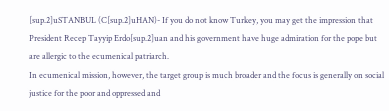[sup.2]uSTANBUL (C[sup.2]uHAN)- If you do not know Turkey, you may get the impression that President Recep Tayyip Erdo[sup.2]uan and his government have huge admiration for the pope but are allergic to the ecumenical patriarch.
In ecumenical mission, however, the target group is much broader and the focus is generally on social justice for the poor and oppressed and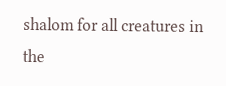shalom for all creatures in the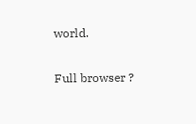world.

Full browser ?